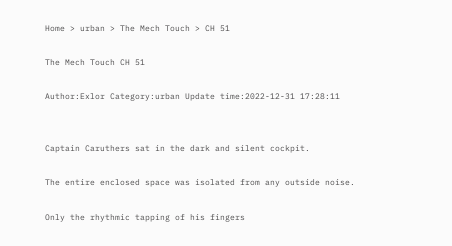Home > urban > The Mech Touch > CH 51

The Mech Touch CH 51

Author:Exlor Category:urban Update time:2022-12-31 17:28:11


Captain Caruthers sat in the dark and silent cockpit.

The entire enclosed space was isolated from any outside noise.

Only the rhythmic tapping of his fingers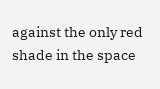against the only red shade in the space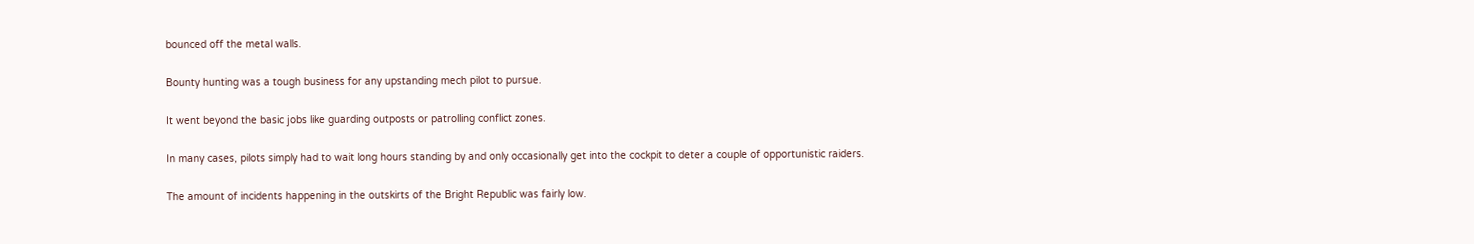bounced off the metal walls.

Bounty hunting was a tough business for any upstanding mech pilot to pursue.

It went beyond the basic jobs like guarding outposts or patrolling conflict zones.

In many cases, pilots simply had to wait long hours standing by and only occasionally get into the cockpit to deter a couple of opportunistic raiders.

The amount of incidents happening in the outskirts of the Bright Republic was fairly low.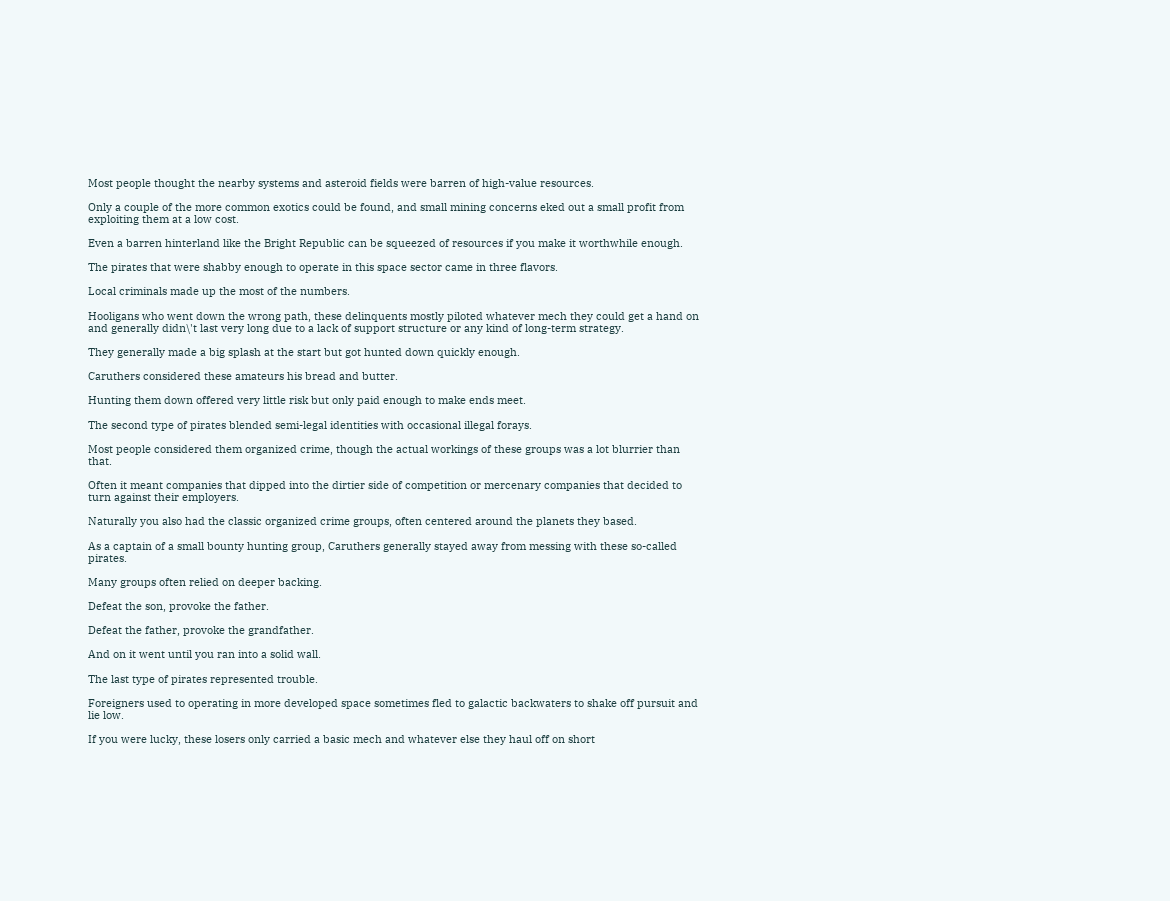Most people thought the nearby systems and asteroid fields were barren of high-value resources.

Only a couple of the more common exotics could be found, and small mining concerns eked out a small profit from exploiting them at a low cost.

Even a barren hinterland like the Bright Republic can be squeezed of resources if you make it worthwhile enough.

The pirates that were shabby enough to operate in this space sector came in three flavors.

Local criminals made up the most of the numbers.

Hooligans who went down the wrong path, these delinquents mostly piloted whatever mech they could get a hand on and generally didn\'t last very long due to a lack of support structure or any kind of long-term strategy.

They generally made a big splash at the start but got hunted down quickly enough.

Caruthers considered these amateurs his bread and butter.

Hunting them down offered very little risk but only paid enough to make ends meet.

The second type of pirates blended semi-legal identities with occasional illegal forays.

Most people considered them organized crime, though the actual workings of these groups was a lot blurrier than that.

Often it meant companies that dipped into the dirtier side of competition or mercenary companies that decided to turn against their employers.

Naturally you also had the classic organized crime groups, often centered around the planets they based.

As a captain of a small bounty hunting group, Caruthers generally stayed away from messing with these so-called pirates.

Many groups often relied on deeper backing.

Defeat the son, provoke the father.

Defeat the father, provoke the grandfather.

And on it went until you ran into a solid wall.

The last type of pirates represented trouble.

Foreigners used to operating in more developed space sometimes fled to galactic backwaters to shake off pursuit and lie low.

If you were lucky, these losers only carried a basic mech and whatever else they haul off on short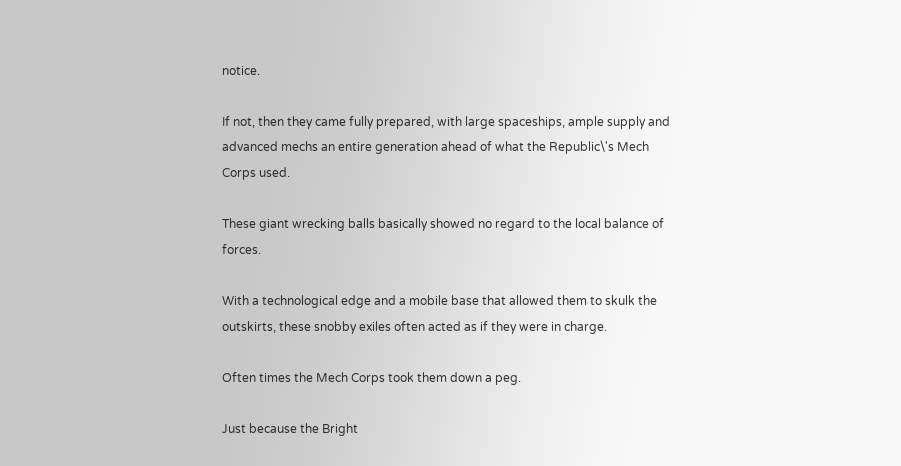notice.

If not, then they came fully prepared, with large spaceships, ample supply and advanced mechs an entire generation ahead of what the Republic\'s Mech Corps used.

These giant wrecking balls basically showed no regard to the local balance of forces.

With a technological edge and a mobile base that allowed them to skulk the outskirts, these snobby exiles often acted as if they were in charge.

Often times the Mech Corps took them down a peg.

Just because the Bright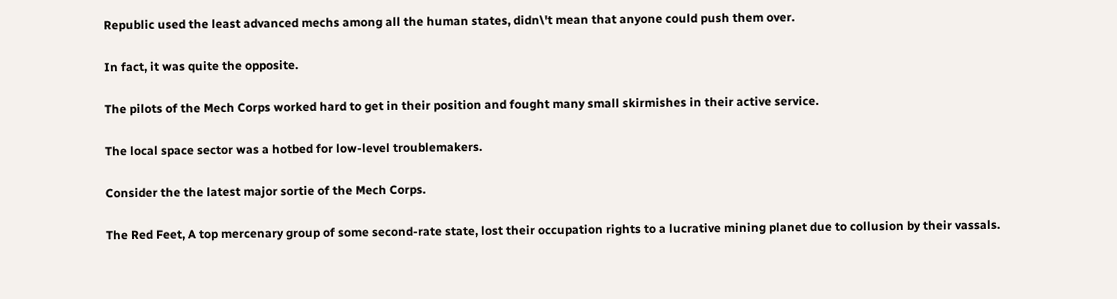Republic used the least advanced mechs among all the human states, didn\'t mean that anyone could push them over.

In fact, it was quite the opposite.

The pilots of the Mech Corps worked hard to get in their position and fought many small skirmishes in their active service.

The local space sector was a hotbed for low-level troublemakers.

Consider the the latest major sortie of the Mech Corps.

The Red Feet, A top mercenary group of some second-rate state, lost their occupation rights to a lucrative mining planet due to collusion by their vassals.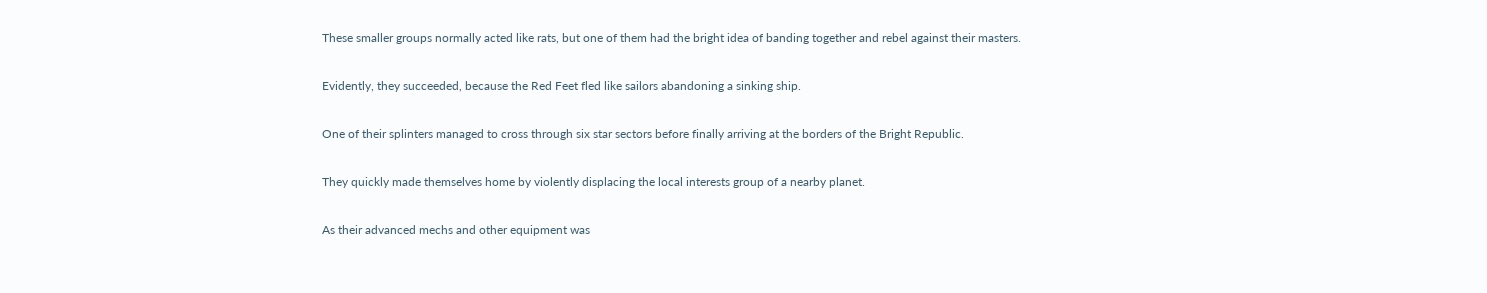These smaller groups normally acted like rats, but one of them had the bright idea of banding together and rebel against their masters.

Evidently, they succeeded, because the Red Feet fled like sailors abandoning a sinking ship.

One of their splinters managed to cross through six star sectors before finally arriving at the borders of the Bright Republic.

They quickly made themselves home by violently displacing the local interests group of a nearby planet.

As their advanced mechs and other equipment was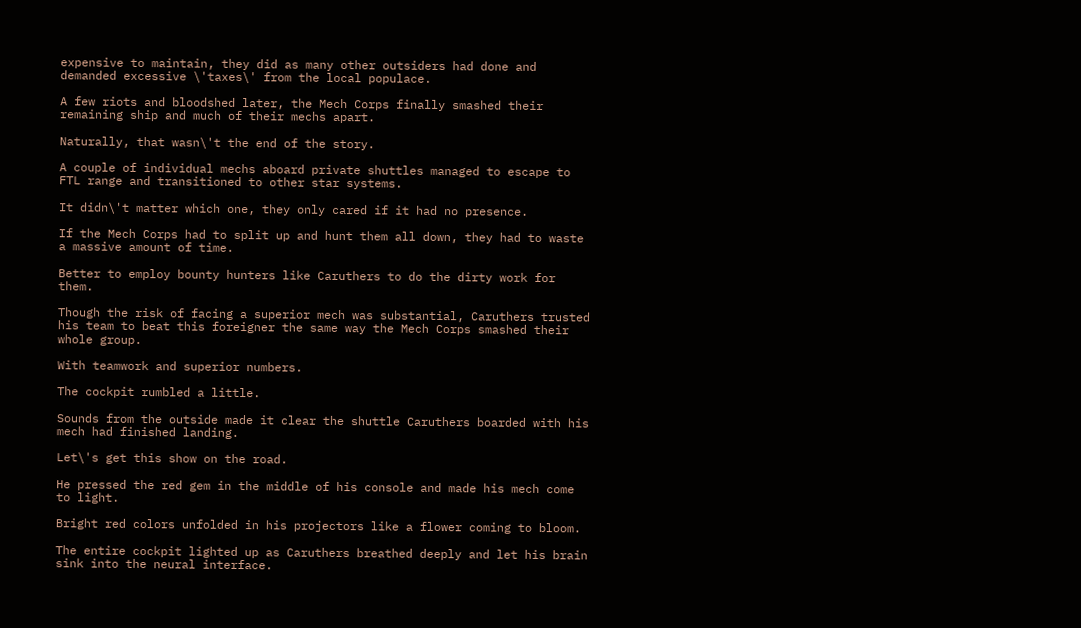expensive to maintain, they did as many other outsiders had done and demanded excessive \'taxes\' from the local populace.

A few riots and bloodshed later, the Mech Corps finally smashed their remaining ship and much of their mechs apart.

Naturally, that wasn\'t the end of the story.

A couple of individual mechs aboard private shuttles managed to escape to FTL range and transitioned to other star systems.

It didn\'t matter which one, they only cared if it had no presence.

If the Mech Corps had to split up and hunt them all down, they had to waste a massive amount of time.

Better to employ bounty hunters like Caruthers to do the dirty work for them.

Though the risk of facing a superior mech was substantial, Caruthers trusted his team to beat this foreigner the same way the Mech Corps smashed their whole group.

With teamwork and superior numbers.

The cockpit rumbled a little.

Sounds from the outside made it clear the shuttle Caruthers boarded with his mech had finished landing.

Let\'s get this show on the road.

He pressed the red gem in the middle of his console and made his mech come to light.

Bright red colors unfolded in his projectors like a flower coming to bloom.

The entire cockpit lighted up as Caruthers breathed deeply and let his brain sink into the neural interface.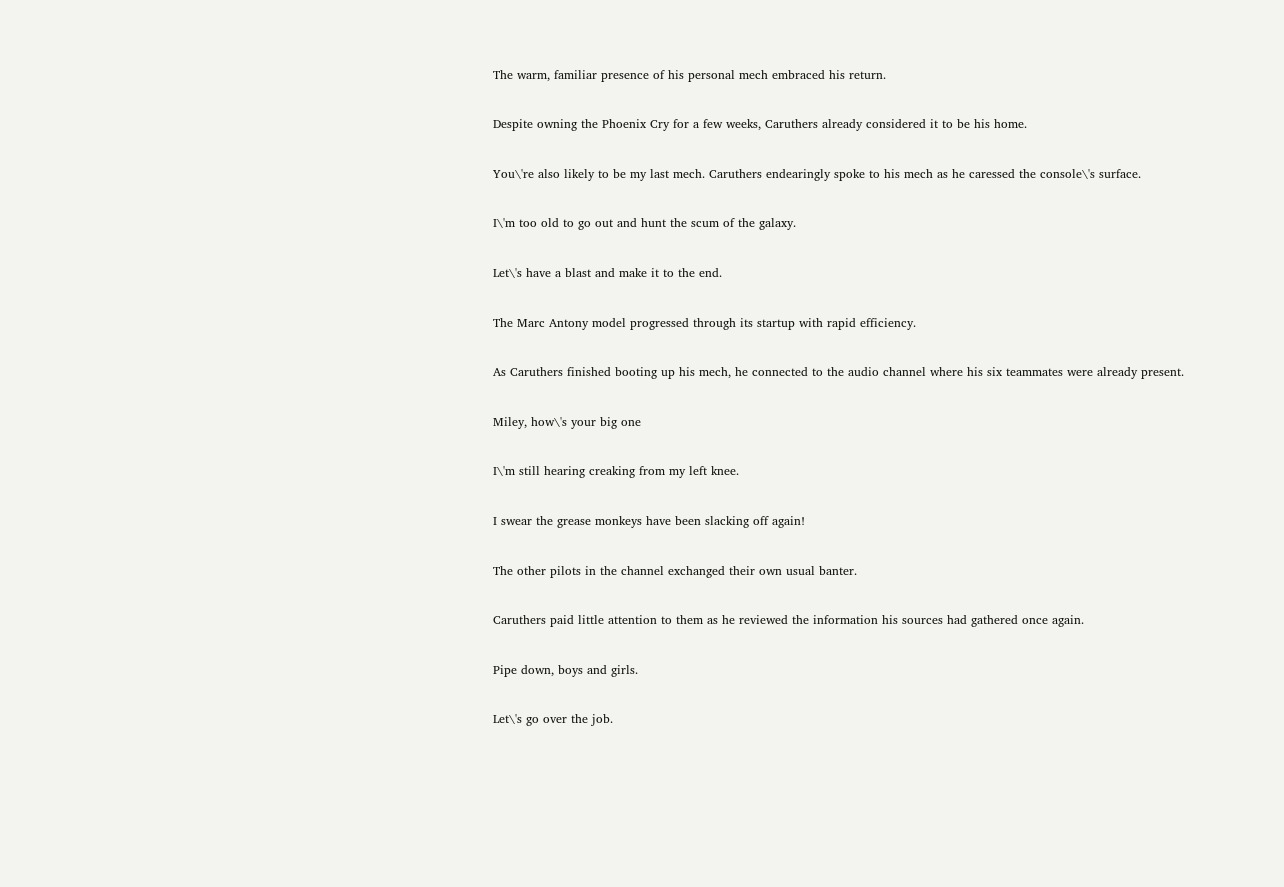The warm, familiar presence of his personal mech embraced his return.

Despite owning the Phoenix Cry for a few weeks, Caruthers already considered it to be his home.

You\'re also likely to be my last mech. Caruthers endearingly spoke to his mech as he caressed the console\'s surface.

I\'m too old to go out and hunt the scum of the galaxy.

Let\'s have a blast and make it to the end.

The Marc Antony model progressed through its startup with rapid efficiency.

As Caruthers finished booting up his mech, he connected to the audio channel where his six teammates were already present.

Miley, how\'s your big one

I\'m still hearing creaking from my left knee.

I swear the grease monkeys have been slacking off again!

The other pilots in the channel exchanged their own usual banter.

Caruthers paid little attention to them as he reviewed the information his sources had gathered once again.

Pipe down, boys and girls.

Let\'s go over the job.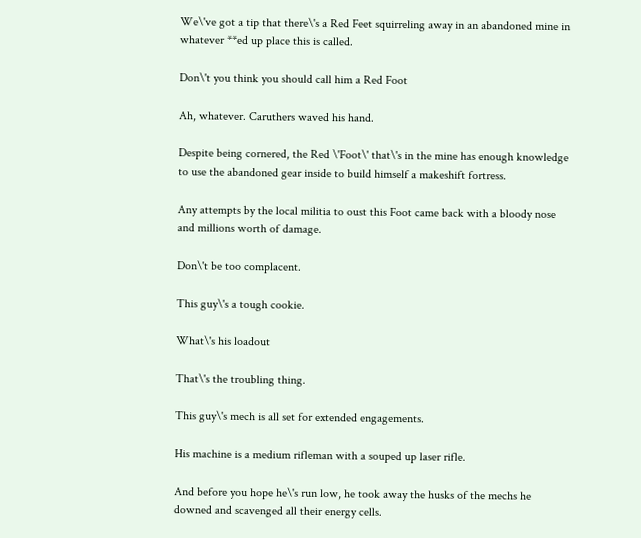We\'ve got a tip that there\'s a Red Feet squirreling away in an abandoned mine in whatever **ed up place this is called.

Don\'t you think you should call him a Red Foot

Ah, whatever. Caruthers waved his hand.

Despite being cornered, the Red \'Foot\' that\'s in the mine has enough knowledge to use the abandoned gear inside to build himself a makeshift fortress.

Any attempts by the local militia to oust this Foot came back with a bloody nose and millions worth of damage.

Don\'t be too complacent.

This guy\'s a tough cookie.

What\'s his loadout

That\'s the troubling thing.

This guy\'s mech is all set for extended engagements.

His machine is a medium rifleman with a souped up laser rifle.

And before you hope he\'s run low, he took away the husks of the mechs he downed and scavenged all their energy cells.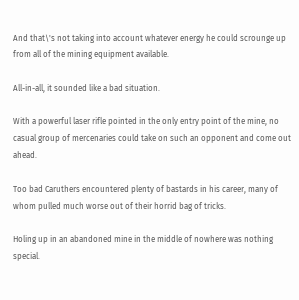And that\'s not taking into account whatever energy he could scrounge up from all of the mining equipment available.

All-in-all, it sounded like a bad situation.

With a powerful laser rifle pointed in the only entry point of the mine, no casual group of mercenaries could take on such an opponent and come out ahead.

Too bad Caruthers encountered plenty of bastards in his career, many of whom pulled much worse out of their horrid bag of tricks.

Holing up in an abandoned mine in the middle of nowhere was nothing special.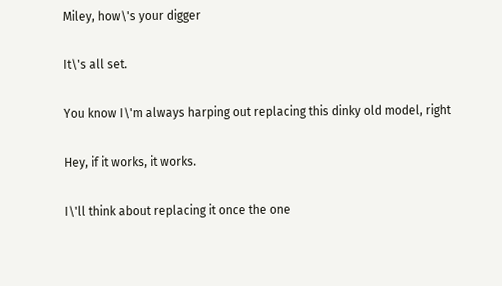Miley, how\'s your digger

It\'s all set.

You know I\'m always harping out replacing this dinky old model, right

Hey, if it works, it works.

I\'ll think about replacing it once the one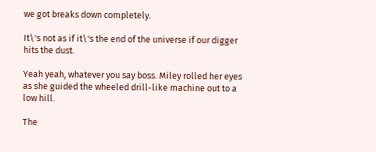we got breaks down completely.

It\'s not as if it\'s the end of the universe if our digger hits the dust.

Yeah yeah, whatever you say boss. Miley rolled her eyes as she guided the wheeled drill-like machine out to a low hill.

The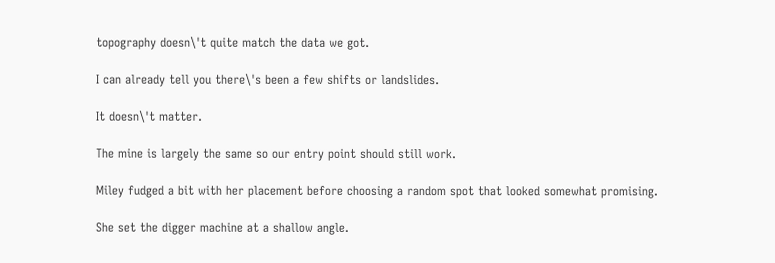topography doesn\'t quite match the data we got.

I can already tell you there\'s been a few shifts or landslides.

It doesn\'t matter.

The mine is largely the same so our entry point should still work.

Miley fudged a bit with her placement before choosing a random spot that looked somewhat promising.

She set the digger machine at a shallow angle.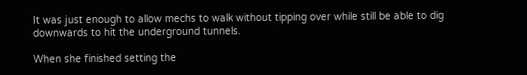It was just enough to allow mechs to walk without tipping over while still be able to dig downwards to hit the underground tunnels.

When she finished setting the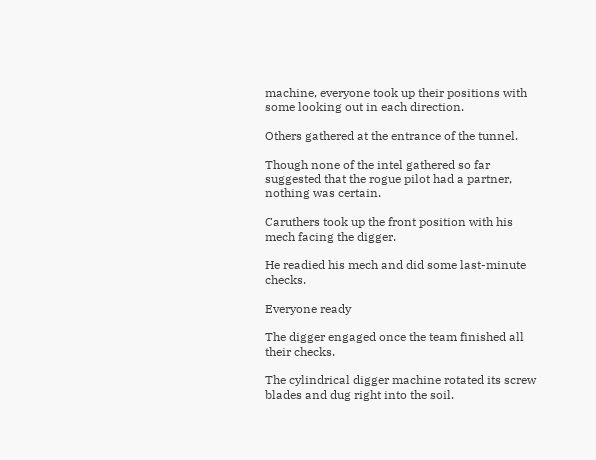machine, everyone took up their positions with some looking out in each direction.

Others gathered at the entrance of the tunnel.

Though none of the intel gathered so far suggested that the rogue pilot had a partner, nothing was certain.

Caruthers took up the front position with his mech facing the digger.

He readied his mech and did some last-minute checks.

Everyone ready

The digger engaged once the team finished all their checks.

The cylindrical digger machine rotated its screw blades and dug right into the soil.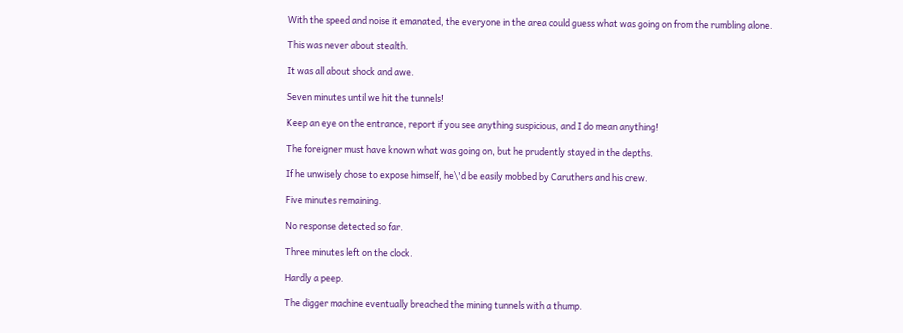With the speed and noise it emanated, the everyone in the area could guess what was going on from the rumbling alone.

This was never about stealth.

It was all about shock and awe.

Seven minutes until we hit the tunnels!

Keep an eye on the entrance, report if you see anything suspicious, and I do mean anything!

The foreigner must have known what was going on, but he prudently stayed in the depths.

If he unwisely chose to expose himself, he\'d be easily mobbed by Caruthers and his crew.

Five minutes remaining.

No response detected so far.

Three minutes left on the clock.

Hardly a peep.

The digger machine eventually breached the mining tunnels with a thump.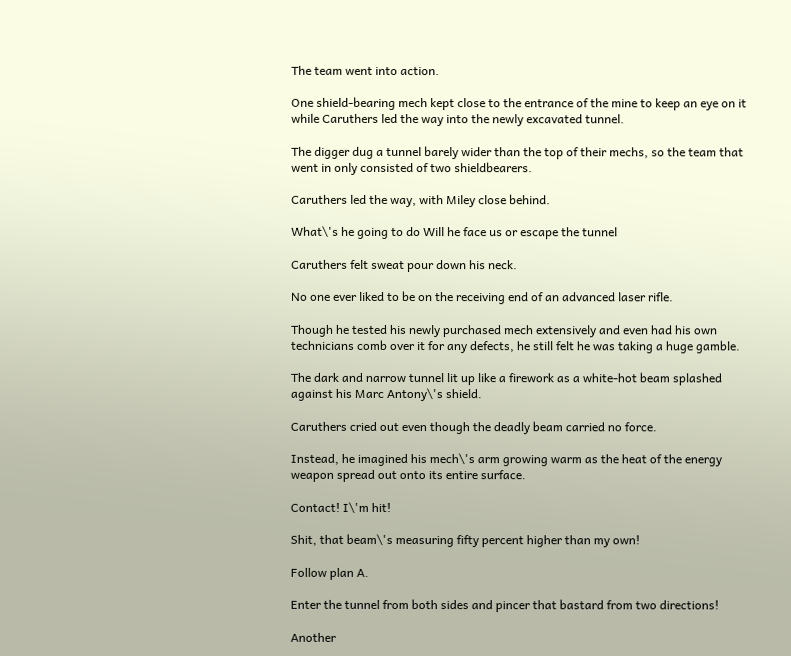The team went into action.

One shield-bearing mech kept close to the entrance of the mine to keep an eye on it while Caruthers led the way into the newly excavated tunnel.

The digger dug a tunnel barely wider than the top of their mechs, so the team that went in only consisted of two shieldbearers.

Caruthers led the way, with Miley close behind.

What\'s he going to do Will he face us or escape the tunnel

Caruthers felt sweat pour down his neck.

No one ever liked to be on the receiving end of an advanced laser rifle.

Though he tested his newly purchased mech extensively and even had his own technicians comb over it for any defects, he still felt he was taking a huge gamble.

The dark and narrow tunnel lit up like a firework as a white-hot beam splashed against his Marc Antony\'s shield.

Caruthers cried out even though the deadly beam carried no force.

Instead, he imagined his mech\'s arm growing warm as the heat of the energy weapon spread out onto its entire surface.

Contact! I\'m hit!

Shit, that beam\'s measuring fifty percent higher than my own!

Follow plan A.

Enter the tunnel from both sides and pincer that bastard from two directions!

Another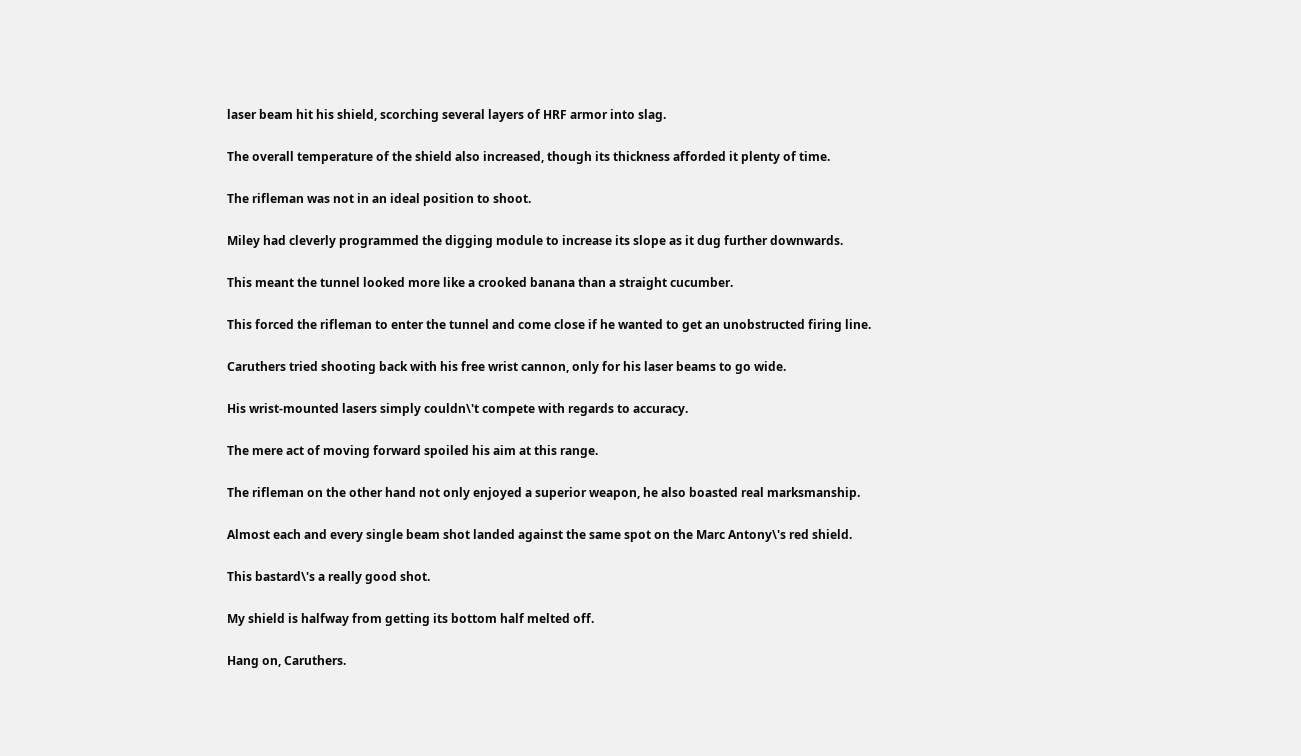laser beam hit his shield, scorching several layers of HRF armor into slag.

The overall temperature of the shield also increased, though its thickness afforded it plenty of time.

The rifleman was not in an ideal position to shoot.

Miley had cleverly programmed the digging module to increase its slope as it dug further downwards.

This meant the tunnel looked more like a crooked banana than a straight cucumber.

This forced the rifleman to enter the tunnel and come close if he wanted to get an unobstructed firing line.

Caruthers tried shooting back with his free wrist cannon, only for his laser beams to go wide.

His wrist-mounted lasers simply couldn\'t compete with regards to accuracy.

The mere act of moving forward spoiled his aim at this range.

The rifleman on the other hand not only enjoyed a superior weapon, he also boasted real marksmanship.

Almost each and every single beam shot landed against the same spot on the Marc Antony\'s red shield.

This bastard\'s a really good shot.

My shield is halfway from getting its bottom half melted off.

Hang on, Caruthers.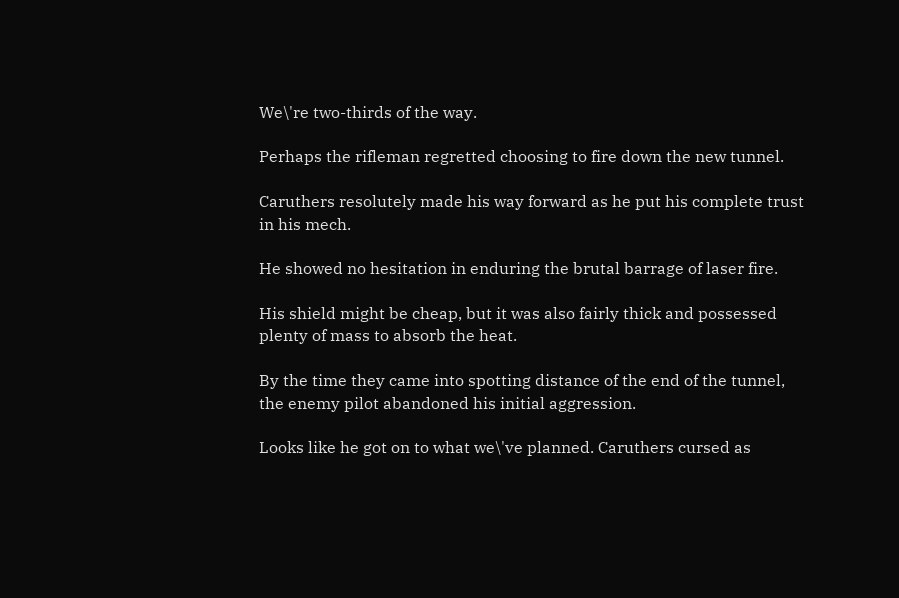We\'re two-thirds of the way.

Perhaps the rifleman regretted choosing to fire down the new tunnel.

Caruthers resolutely made his way forward as he put his complete trust in his mech.

He showed no hesitation in enduring the brutal barrage of laser fire.

His shield might be cheap, but it was also fairly thick and possessed plenty of mass to absorb the heat.

By the time they came into spotting distance of the end of the tunnel, the enemy pilot abandoned his initial aggression.

Looks like he got on to what we\'ve planned. Caruthers cursed as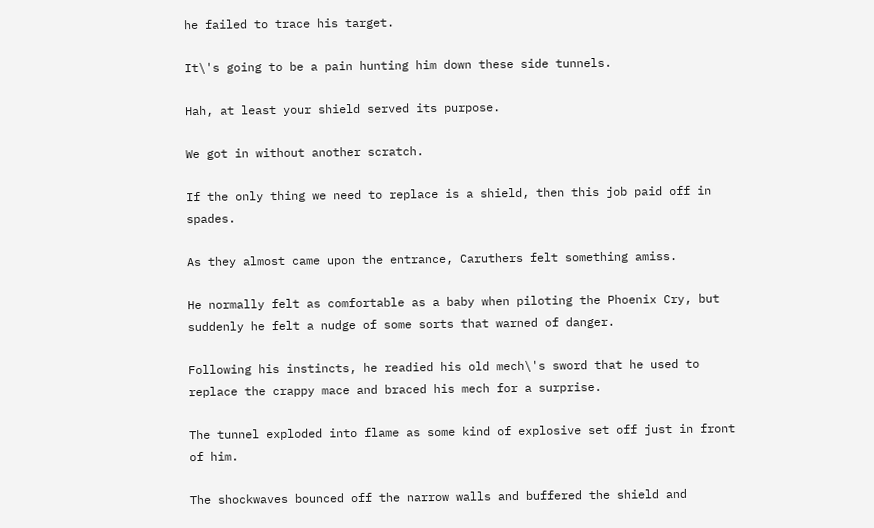he failed to trace his target.

It\'s going to be a pain hunting him down these side tunnels.

Hah, at least your shield served its purpose.

We got in without another scratch.

If the only thing we need to replace is a shield, then this job paid off in spades.

As they almost came upon the entrance, Caruthers felt something amiss.

He normally felt as comfortable as a baby when piloting the Phoenix Cry, but suddenly he felt a nudge of some sorts that warned of danger.

Following his instincts, he readied his old mech\'s sword that he used to replace the crappy mace and braced his mech for a surprise.

The tunnel exploded into flame as some kind of explosive set off just in front of him.

The shockwaves bounced off the narrow walls and buffered the shield and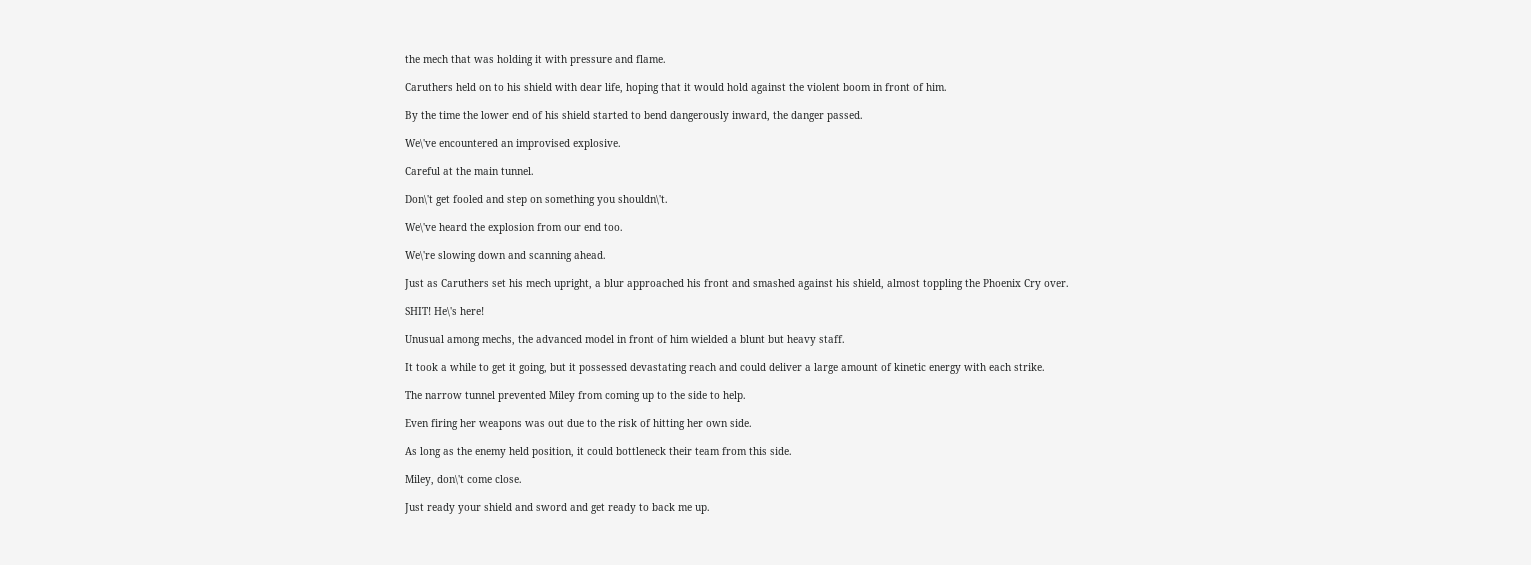the mech that was holding it with pressure and flame.

Caruthers held on to his shield with dear life, hoping that it would hold against the violent boom in front of him.

By the time the lower end of his shield started to bend dangerously inward, the danger passed.

We\'ve encountered an improvised explosive.

Careful at the main tunnel.

Don\'t get fooled and step on something you shouldn\'t.

We\'ve heard the explosion from our end too.

We\'re slowing down and scanning ahead.

Just as Caruthers set his mech upright, a blur approached his front and smashed against his shield, almost toppling the Phoenix Cry over.

SHIT! He\'s here!

Unusual among mechs, the advanced model in front of him wielded a blunt but heavy staff.

It took a while to get it going, but it possessed devastating reach and could deliver a large amount of kinetic energy with each strike.

The narrow tunnel prevented Miley from coming up to the side to help.

Even firing her weapons was out due to the risk of hitting her own side.

As long as the enemy held position, it could bottleneck their team from this side.

Miley, don\'t come close.

Just ready your shield and sword and get ready to back me up.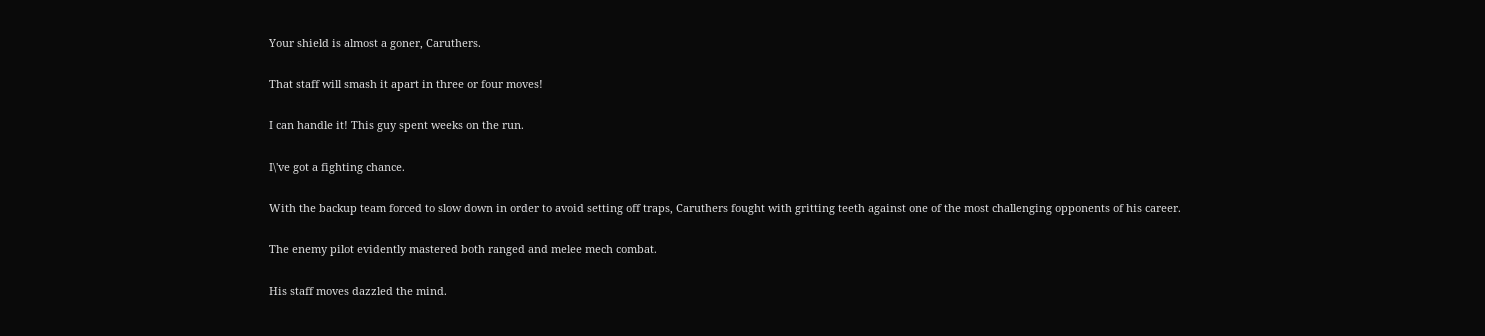Your shield is almost a goner, Caruthers.

That staff will smash it apart in three or four moves!

I can handle it! This guy spent weeks on the run.

I\'ve got a fighting chance.

With the backup team forced to slow down in order to avoid setting off traps, Caruthers fought with gritting teeth against one of the most challenging opponents of his career.

The enemy pilot evidently mastered both ranged and melee mech combat.

His staff moves dazzled the mind.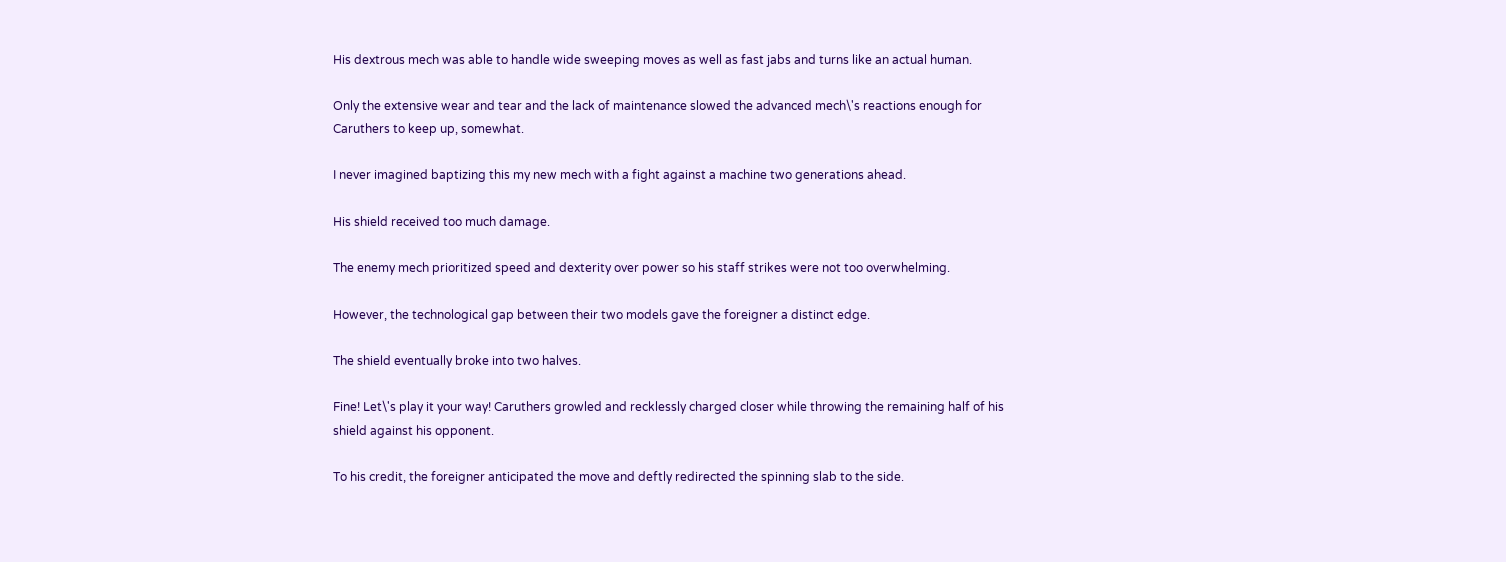His dextrous mech was able to handle wide sweeping moves as well as fast jabs and turns like an actual human.

Only the extensive wear and tear and the lack of maintenance slowed the advanced mech\'s reactions enough for Caruthers to keep up, somewhat.

I never imagined baptizing this my new mech with a fight against a machine two generations ahead.

His shield received too much damage.

The enemy mech prioritized speed and dexterity over power so his staff strikes were not too overwhelming.

However, the technological gap between their two models gave the foreigner a distinct edge.

The shield eventually broke into two halves.

Fine! Let\'s play it your way! Caruthers growled and recklessly charged closer while throwing the remaining half of his shield against his opponent.

To his credit, the foreigner anticipated the move and deftly redirected the spinning slab to the side.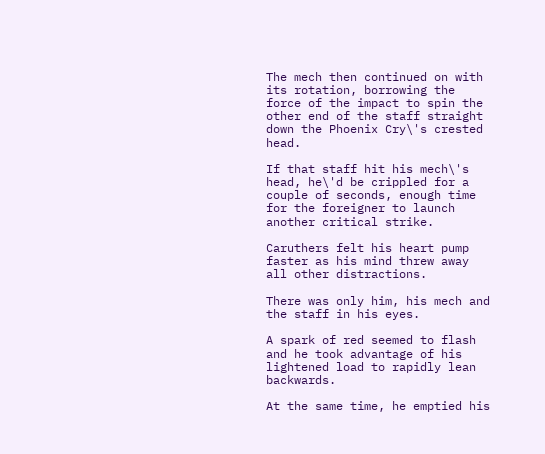The mech then continued on with its rotation, borrowing the force of the impact to spin the other end of the staff straight down the Phoenix Cry\'s crested head.

If that staff hit his mech\'s head, he\'d be crippled for a couple of seconds, enough time for the foreigner to launch another critical strike.

Caruthers felt his heart pump faster as his mind threw away all other distractions.

There was only him, his mech and the staff in his eyes.

A spark of red seemed to flash and he took advantage of his lightened load to rapidly lean backwards.

At the same time, he emptied his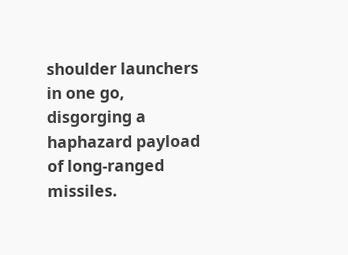shoulder launchers in one go, disgorging a haphazard payload of long-ranged missiles.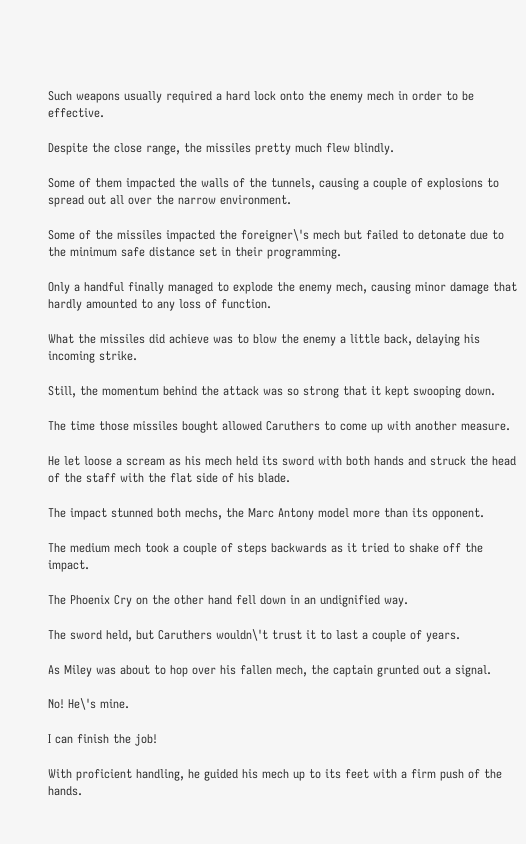Such weapons usually required a hard lock onto the enemy mech in order to be effective.

Despite the close range, the missiles pretty much flew blindly.

Some of them impacted the walls of the tunnels, causing a couple of explosions to spread out all over the narrow environment.

Some of the missiles impacted the foreigner\'s mech but failed to detonate due to the minimum safe distance set in their programming.

Only a handful finally managed to explode the enemy mech, causing minor damage that hardly amounted to any loss of function.

What the missiles did achieve was to blow the enemy a little back, delaying his incoming strike.

Still, the momentum behind the attack was so strong that it kept swooping down.

The time those missiles bought allowed Caruthers to come up with another measure.

He let loose a scream as his mech held its sword with both hands and struck the head of the staff with the flat side of his blade.

The impact stunned both mechs, the Marc Antony model more than its opponent.

The medium mech took a couple of steps backwards as it tried to shake off the impact.

The Phoenix Cry on the other hand fell down in an undignified way.

The sword held, but Caruthers wouldn\'t trust it to last a couple of years.

As Miley was about to hop over his fallen mech, the captain grunted out a signal.

No! He\'s mine.

I can finish the job!

With proficient handling, he guided his mech up to its feet with a firm push of the hands.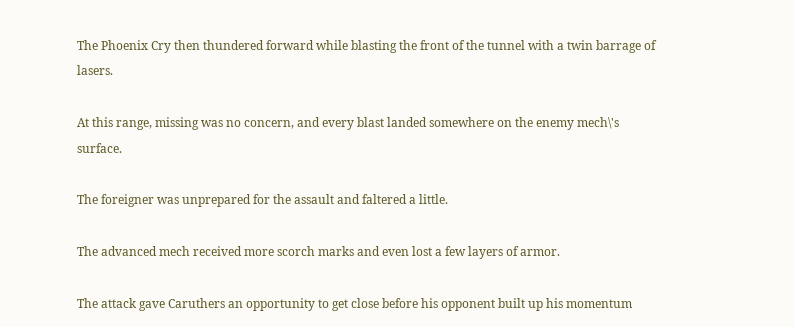The Phoenix Cry then thundered forward while blasting the front of the tunnel with a twin barrage of lasers.

At this range, missing was no concern, and every blast landed somewhere on the enemy mech\'s surface.

The foreigner was unprepared for the assault and faltered a little.

The advanced mech received more scorch marks and even lost a few layers of armor.

The attack gave Caruthers an opportunity to get close before his opponent built up his momentum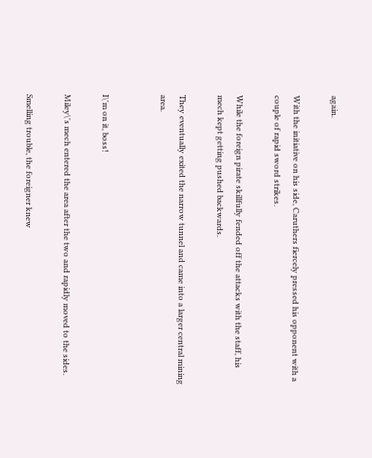again.

With the initiative on his side, Caruthers fiercely pressed his opponent with a couple of rapid sword strikes.

While the foreign pirate skillfully fended off the attacks with the staff, his mech kept getting pushed backwards.

They eventually exited the narrow tunnel and came into a larger central mining area.


I\'m on it, boss!

Miley\'s mech entered the area after the two and rapidly moved to the sides.

Smelling trouble, the foreigner knew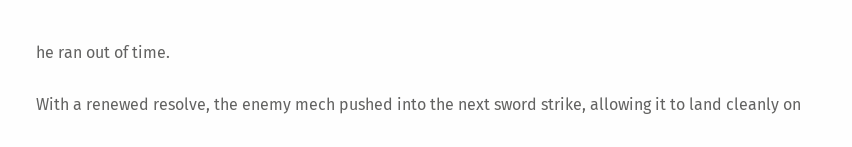he ran out of time.

With a renewed resolve, the enemy mech pushed into the next sword strike, allowing it to land cleanly on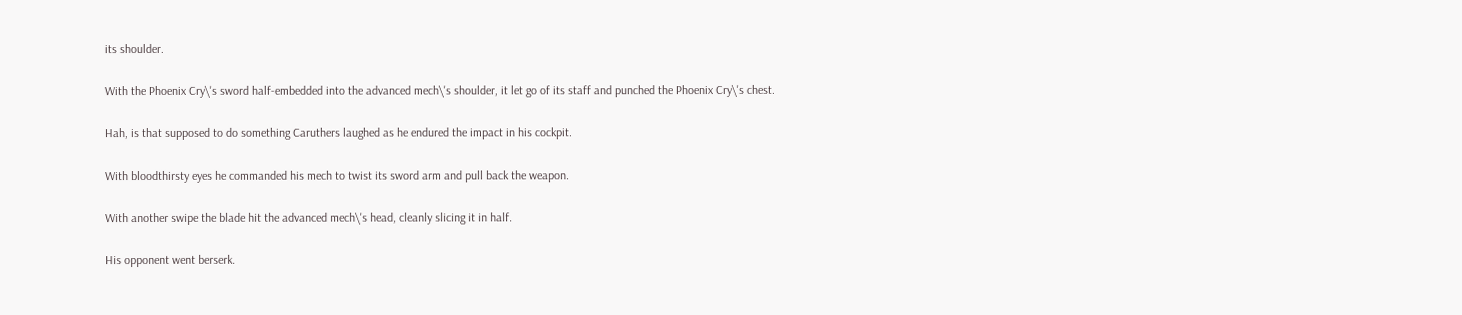its shoulder.

With the Phoenix Cry\'s sword half-embedded into the advanced mech\'s shoulder, it let go of its staff and punched the Phoenix Cry\'s chest.

Hah, is that supposed to do something Caruthers laughed as he endured the impact in his cockpit.

With bloodthirsty eyes he commanded his mech to twist its sword arm and pull back the weapon.

With another swipe the blade hit the advanced mech\'s head, cleanly slicing it in half.

His opponent went berserk.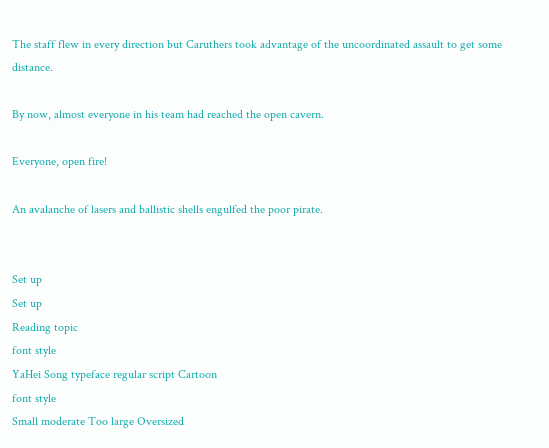The staff flew in every direction but Caruthers took advantage of the uncoordinated assault to get some distance.

By now, almost everyone in his team had reached the open cavern.

Everyone, open fire!

An avalanche of lasers and ballistic shells engulfed the poor pirate.


Set up
Set up
Reading topic
font style
YaHei Song typeface regular script Cartoon
font style
Small moderate Too large Oversized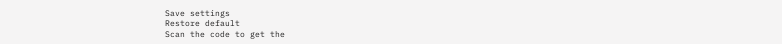Save settings
Restore default
Scan the code to get the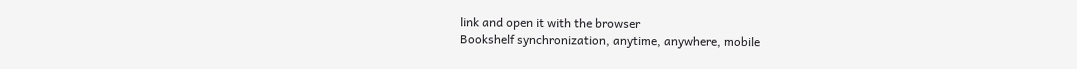link and open it with the browser
Bookshelf synchronization, anytime, anywhere, mobile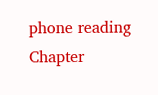phone reading
Chapter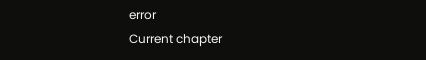error
Current chapter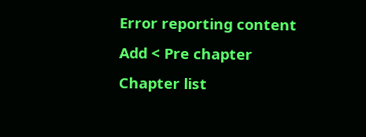Error reporting content
Add < Pre chapter Chapter list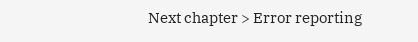Next chapter > Error reporting